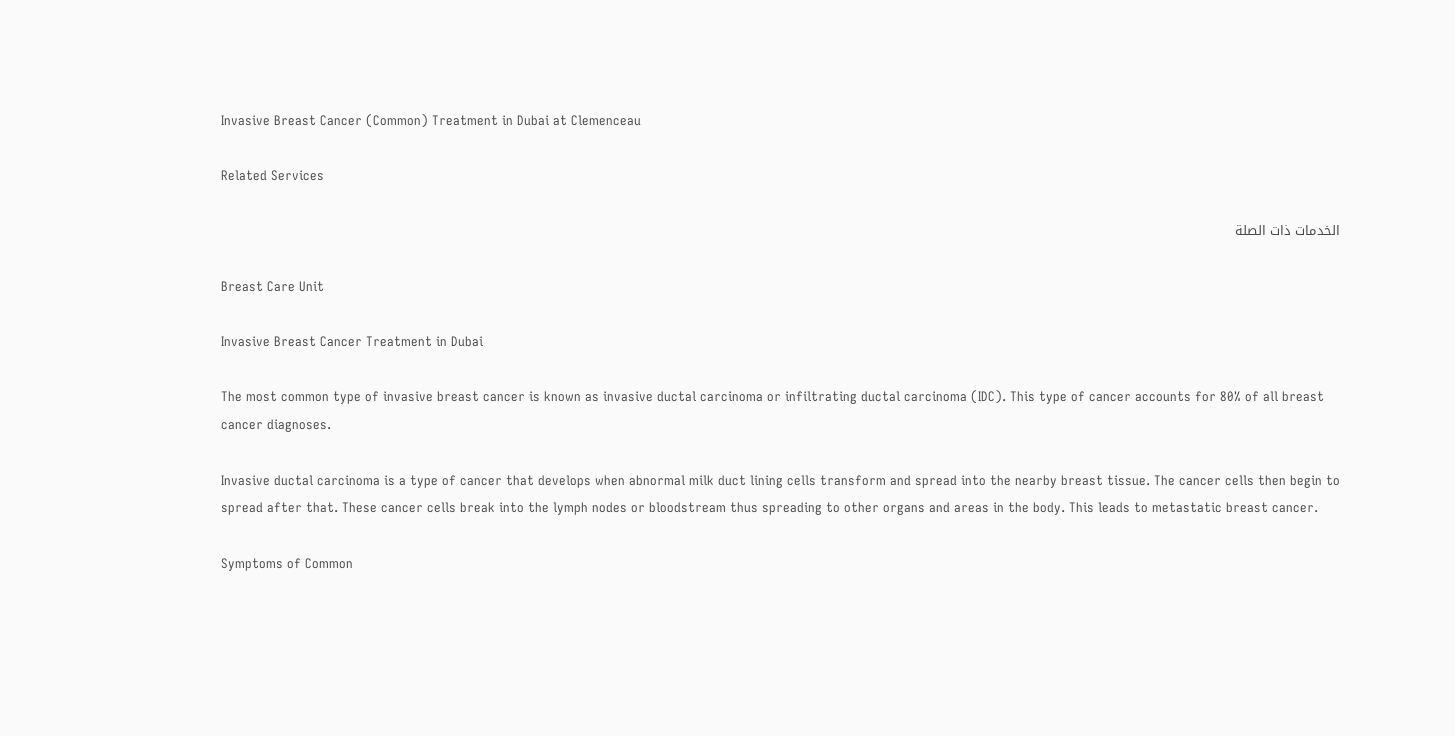Invasive Breast Cancer (Common) Treatment in Dubai at Clemenceau

Related Services

الخدمات ذات الصلة

Breast Care Unit

Invasive Breast Cancer Treatment in Dubai

The most common type of invasive breast cancer is known as invasive ductal carcinoma or infiltrating ductal carcinoma (IDC). This type of cancer accounts for 80% of all breast cancer diagnoses.

Invasive ductal carcinoma is a type of cancer that develops when abnormal milk duct lining cells transform and spread into the nearby breast tissue. The cancer cells then begin to spread after that. These cancer cells break into the lymph nodes or bloodstream thus spreading to other organs and areas in the body. This leads to metastatic breast cancer.

Symptoms of Common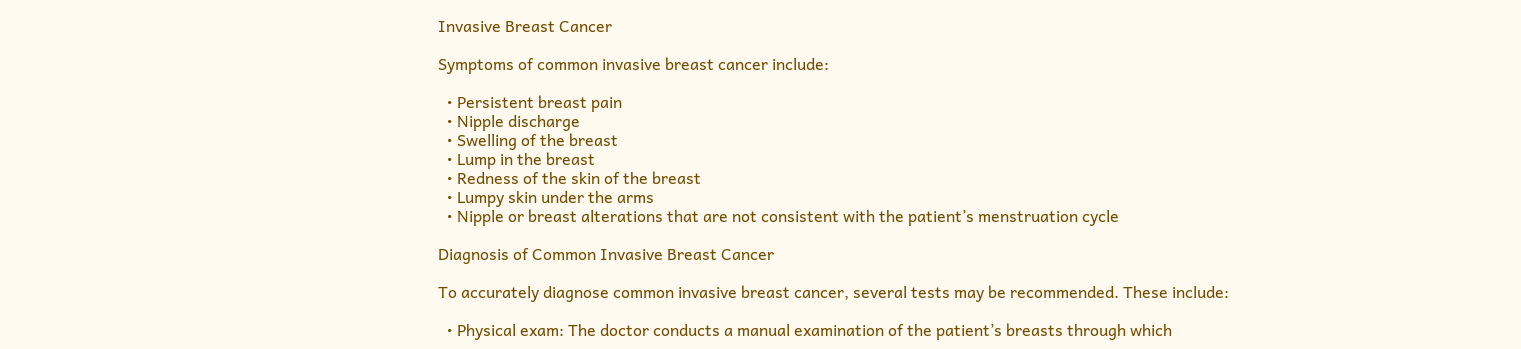Invasive Breast Cancer

Symptoms of common invasive breast cancer include:

  • Persistent breast pain
  • Nipple discharge
  • Swelling of the breast
  • Lump in the breast
  • Redness of the skin of the breast
  • Lumpy skin under the arms
  • Nipple or breast alterations that are not consistent with the patient’s menstruation cycle

Diagnosis of Common Invasive Breast Cancer

To accurately diagnose common invasive breast cancer, several tests may be recommended. These include:

  • Physical exam: The doctor conducts a manual examination of the patient’s breasts through which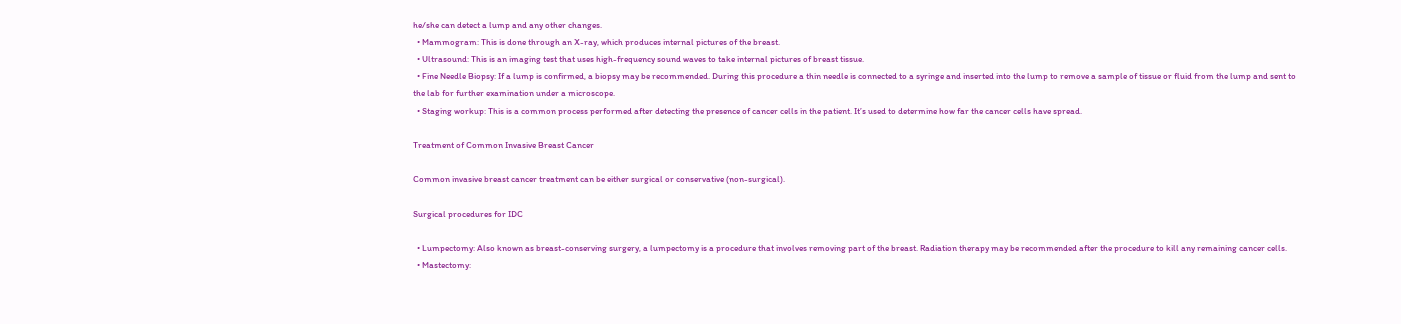he/she can detect a lump and any other changes.
  • Mammogram: This is done through an X-ray, which produces internal pictures of the breast.
  • Ultrasound: This is an imaging test that uses high-frequency sound waves to take internal pictures of breast tissue.
  • Fine Needle Biopsy: If a lump is confirmed, a biopsy may be recommended. During this procedure a thin needle is connected to a syringe and inserted into the lump to remove a sample of tissue or fluid from the lump and sent to the lab for further examination under a microscope.
  • Staging workup: This is a common process performed after detecting the presence of cancer cells in the patient. It’s used to determine how far the cancer cells have spread.

Treatment of Common Invasive Breast Cancer

Common invasive breast cancer treatment can be either surgical or conservative (non-surgical).

Surgical procedures for IDC

  • Lumpectomy: Also known as breast-conserving surgery, a lumpectomy is a procedure that involves removing part of the breast. Radiation therapy may be recommended after the procedure to kill any remaining cancer cells.
  • Mastectomy: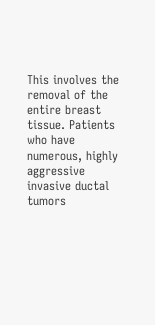This involves the removal of the entire breast tissue. Patients who have numerous, highly aggressive invasive ductal tumors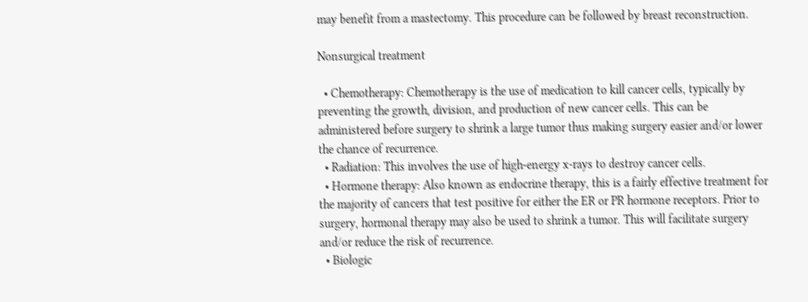may benefit from a mastectomy. This procedure can be followed by breast reconstruction.

Nonsurgical treatment

  • Chemotherapy: Chemotherapy is the use of medication to kill cancer cells, typically by preventing the growth, division, and production of new cancer cells. This can be administered before surgery to shrink a large tumor thus making surgery easier and/or lower the chance of recurrence.
  • Radiation: This involves the use of high-energy x-rays to destroy cancer cells.
  • Hormone therapy: Also known as endocrine therapy, this is a fairly effective treatment for the majority of cancers that test positive for either the ER or PR hormone receptors. Prior to surgery, hormonal therapy may also be used to shrink a tumor. This will facilitate surgery and/or reduce the risk of recurrence.
  • Biologic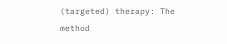(targeted) therapy: The method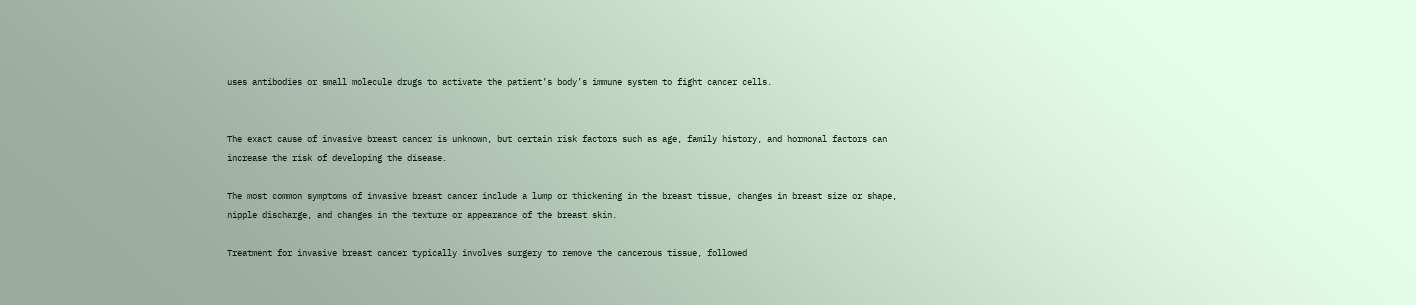uses antibodies or small molecule drugs to activate the patient’s body’s immune system to fight cancer cells.


The exact cause of invasive breast cancer is unknown, but certain risk factors such as age, family history, and hormonal factors can increase the risk of developing the disease.

The most common symptoms of invasive breast cancer include a lump or thickening in the breast tissue, changes in breast size or shape, nipple discharge, and changes in the texture or appearance of the breast skin.

Treatment for invasive breast cancer typically involves surgery to remove the cancerous tissue, followed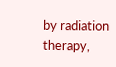by radiation therapy,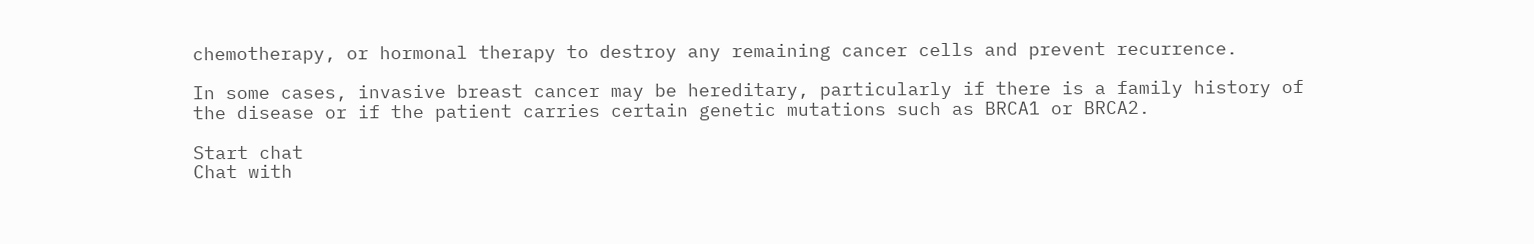chemotherapy, or hormonal therapy to destroy any remaining cancer cells and prevent recurrence.

In some cases, invasive breast cancer may be hereditary, particularly if there is a family history of the disease or if the patient carries certain genetic mutations such as BRCA1 or BRCA2.

Start chat
Chat with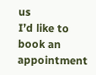us
I’d like to book an appointment